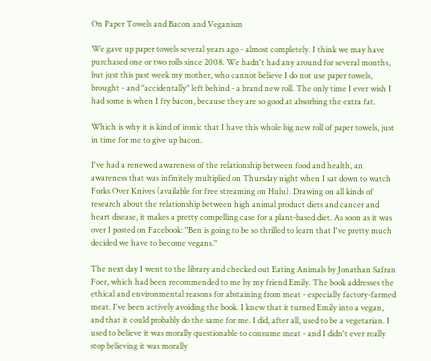On Paper Towels and Bacon and Veganism

We gave up paper towels several years ago - almost completely. I think we may have purchased one or two rolls since 2008. We hadn't had any around for several months, but just this past week my mother, who cannot believe I do not use paper towels, brought - and "accidentally" left behind - a brand new roll. The only time I ever wish I had some is when I fry bacon, because they are so good at absorbing the extra fat.

Which is why it is kind of ironic that I have this whole big new roll of paper towels, just in time for me to give up bacon.

I've had a renewed awareness of the relationship between food and health, an awareness that was infinitely multiplied on Thursday night when I sat down to watch Forks Over Knives (available for free streaming on Hulu). Drawing on all kinds of research about the relationship between high animal product diets and cancer and heart disease, it makes a pretty compelling case for a plant-based diet. As soon as it was over I posted on Facebook: "Ben is going to be so thrilled to learn that I've pretty much decided we have to become vegans."

The next day I went to the library and checked out Eating Animals by Jonathan Safran Foer, which had been recommended to me by my friend Emily. The book addresses the ethical and environmental reasons for abstaining from meat - especially factory-farmed meat. I've been actively avoiding the book. I knew that it turned Emily into a vegan, and that it could probably do the same for me. I did, after all, used to be a vegetarian. I used to believe it was morally questionable to consume meat - and I didn't ever really stop believing it was morally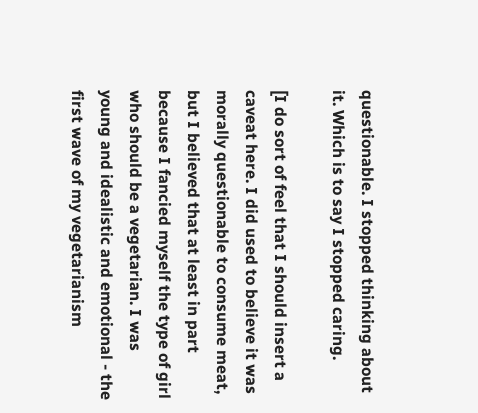questionable. I stopped thinking about it. Which is to say I stopped caring.

[I do sort of feel that I should insert a caveat here. I did used to believe it was morally questionable to consume meat, but I believed that at least in part because I fancied myself the type of girl who should be a vegetarian. I was young and idealistic and emotional - the first wave of my vegetarianism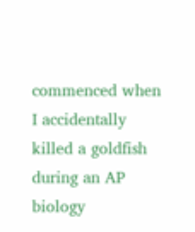commenced when I accidentally killed a goldfish during an AP biology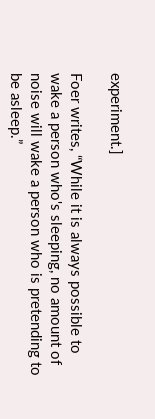experiment.]

Foer writes, “While it is always possible to wake a person who's sleeping, no amount of noise will wake a person who is pretending to be asleep.”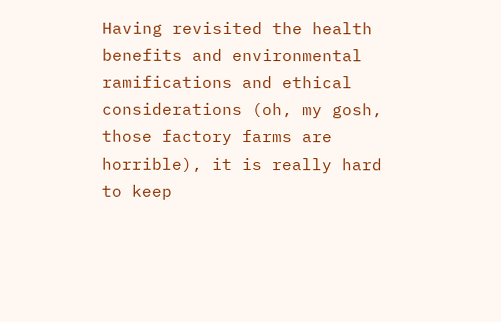Having revisited the health benefits and environmental ramifications and ethical considerations (oh, my gosh, those factory farms are horrible), it is really hard to keep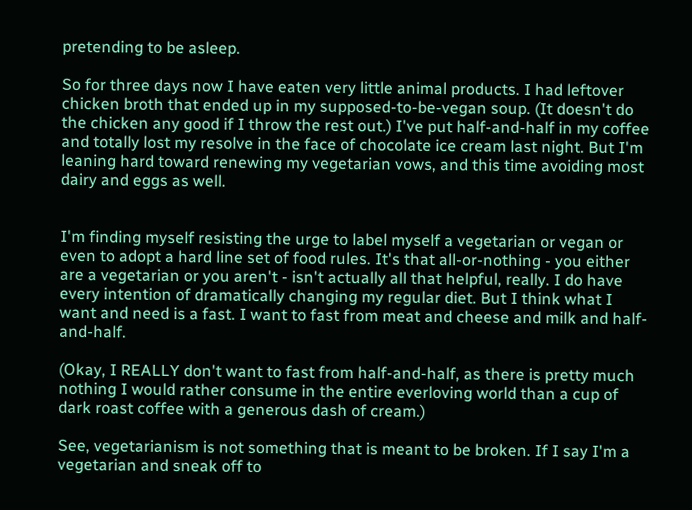pretending to be asleep.

So for three days now I have eaten very little animal products. I had leftover chicken broth that ended up in my supposed-to-be-vegan soup. (It doesn't do the chicken any good if I throw the rest out.) I've put half-and-half in my coffee and totally lost my resolve in the face of chocolate ice cream last night. But I'm leaning hard toward renewing my vegetarian vows, and this time avoiding most dairy and eggs as well.


I'm finding myself resisting the urge to label myself a vegetarian or vegan or even to adopt a hard line set of food rules. It's that all-or-nothing - you either are a vegetarian or you aren't - isn't actually all that helpful, really. I do have every intention of dramatically changing my regular diet. But I think what I want and need is a fast. I want to fast from meat and cheese and milk and half-and-half.

(Okay, I REALLY don't want to fast from half-and-half, as there is pretty much nothing I would rather consume in the entire everloving world than a cup of dark roast coffee with a generous dash of cream.)

See, vegetarianism is not something that is meant to be broken. If I say I'm a vegetarian and sneak off to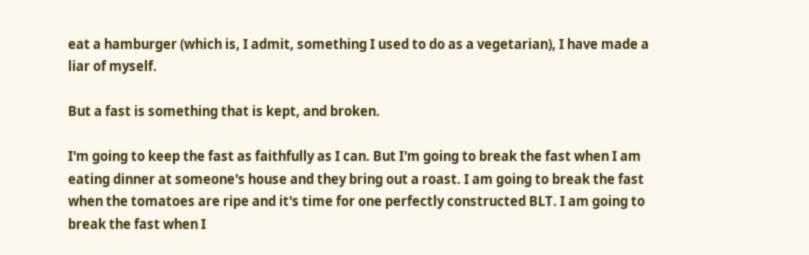eat a hamburger (which is, I admit, something I used to do as a vegetarian), I have made a liar of myself.

But a fast is something that is kept, and broken.

I'm going to keep the fast as faithfully as I can. But I'm going to break the fast when I am eating dinner at someone's house and they bring out a roast. I am going to break the fast when the tomatoes are ripe and it's time for one perfectly constructed BLT. I am going to break the fast when I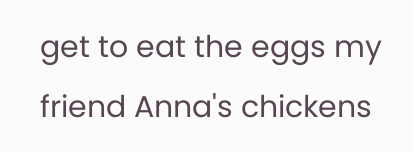get to eat the eggs my friend Anna's chickens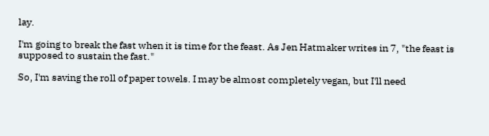lay.

I'm going to break the fast when it is time for the feast. As Jen Hatmaker writes in 7, "the feast is supposed to sustain the fast."

So, I'm saving the roll of paper towels. I may be almost completely vegan, but I'll need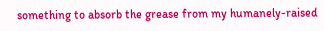something to absorb the grease from my humanely-raised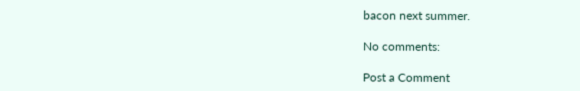bacon next summer.

No comments:

Post a Comment